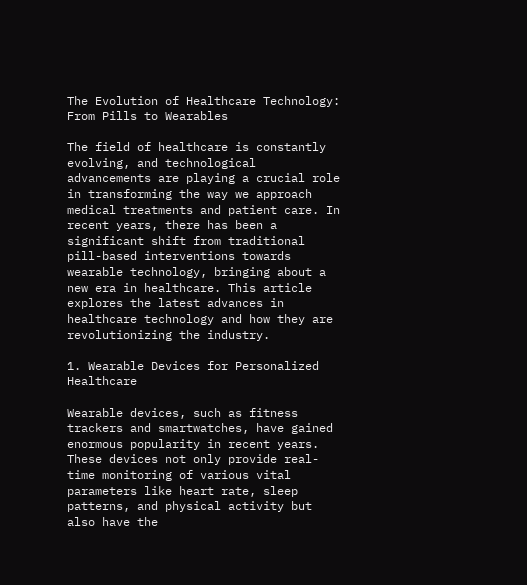The Evolution of Healthcare Technology: From Pills to Wearables

The field of healthcare is constantly evolving, and technological advancements are playing a crucial role in transforming the way we approach medical treatments and patient care. In recent years, there has been a significant shift from traditional pill-based interventions towards wearable technology, bringing about a new era in healthcare. This article explores the latest advances in healthcare technology and how they are revolutionizing the industry.

1. Wearable Devices for Personalized Healthcare

Wearable devices, such as fitness trackers and smartwatches, have gained enormous popularity in recent years. These devices not only provide real-time monitoring of various vital parameters like heart rate, sleep patterns, and physical activity but also have the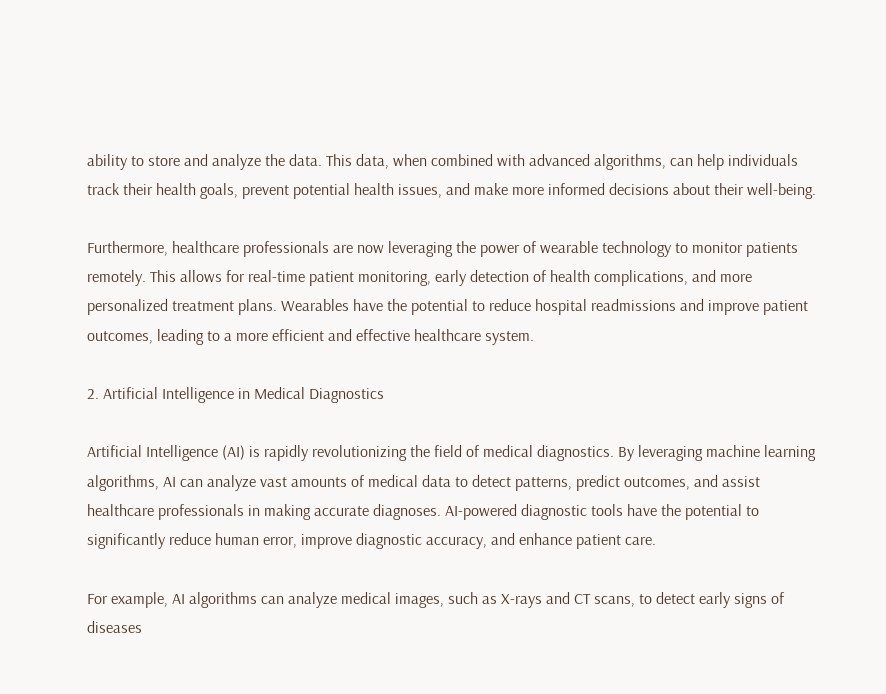ability to store and analyze the data. This data, when combined with advanced algorithms, can help individuals track their health goals, prevent potential health issues, and make more informed decisions about their well-being.

Furthermore, healthcare professionals are now leveraging the power of wearable technology to monitor patients remotely. This allows for real-time patient monitoring, early detection of health complications, and more personalized treatment plans. Wearables have the potential to reduce hospital readmissions and improve patient outcomes, leading to a more efficient and effective healthcare system.

2. Artificial Intelligence in Medical Diagnostics

Artificial Intelligence (AI) is rapidly revolutionizing the field of medical diagnostics. By leveraging machine learning algorithms, AI can analyze vast amounts of medical data to detect patterns, predict outcomes, and assist healthcare professionals in making accurate diagnoses. AI-powered diagnostic tools have the potential to significantly reduce human error, improve diagnostic accuracy, and enhance patient care.

For example, AI algorithms can analyze medical images, such as X-rays and CT scans, to detect early signs of diseases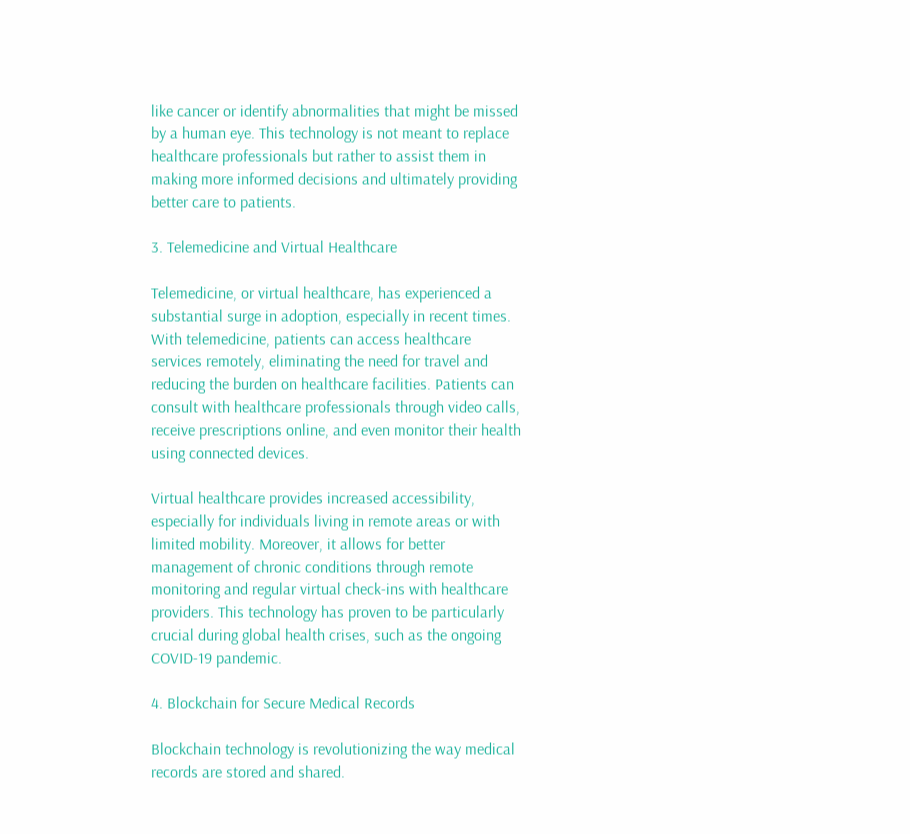like cancer or identify abnormalities that might be missed by a human eye. This technology is not meant to replace healthcare professionals but rather to assist them in making more informed decisions and ultimately providing better care to patients.

3. Telemedicine and Virtual Healthcare

Telemedicine, or virtual healthcare, has experienced a substantial surge in adoption, especially in recent times. With telemedicine, patients can access healthcare services remotely, eliminating the need for travel and reducing the burden on healthcare facilities. Patients can consult with healthcare professionals through video calls, receive prescriptions online, and even monitor their health using connected devices.

Virtual healthcare provides increased accessibility, especially for individuals living in remote areas or with limited mobility. Moreover, it allows for better management of chronic conditions through remote monitoring and regular virtual check-ins with healthcare providers. This technology has proven to be particularly crucial during global health crises, such as the ongoing COVID-19 pandemic.

4. Blockchain for Secure Medical Records

Blockchain technology is revolutionizing the way medical records are stored and shared.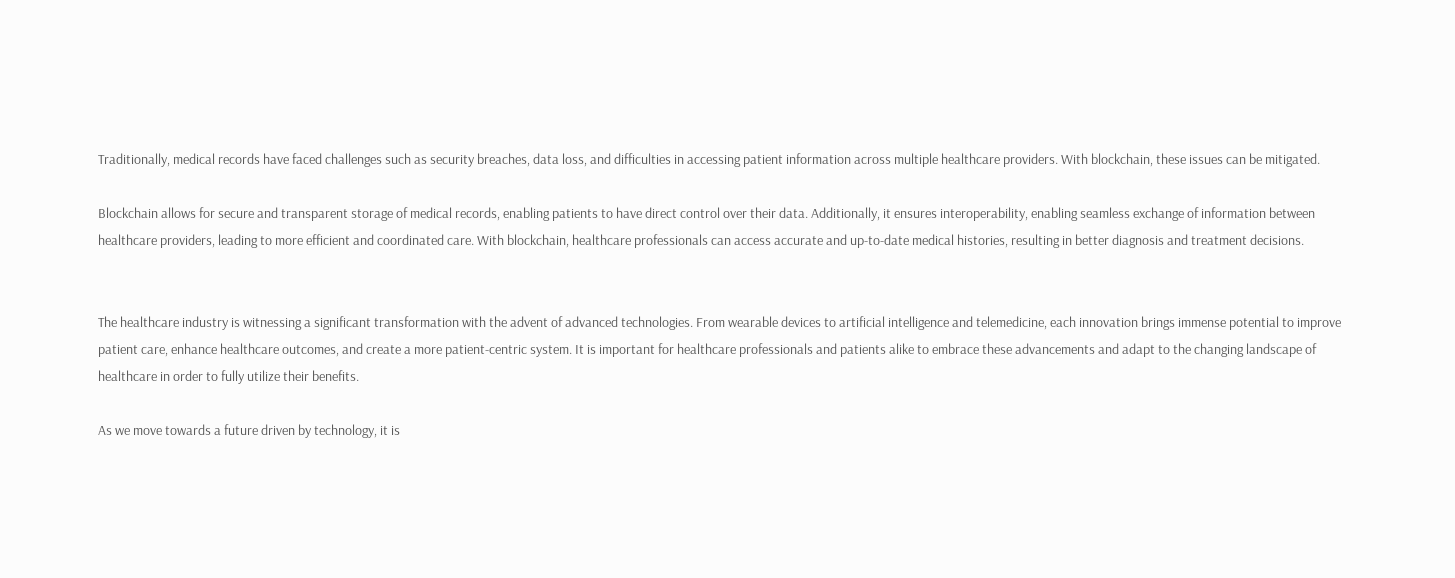Traditionally, medical records have faced challenges such as security breaches, data loss, and difficulties in accessing patient information across multiple healthcare providers. With blockchain, these issues can be mitigated.

Blockchain allows for secure and transparent storage of medical records, enabling patients to have direct control over their data. Additionally, it ensures interoperability, enabling seamless exchange of information between healthcare providers, leading to more efficient and coordinated care. With blockchain, healthcare professionals can access accurate and up-to-date medical histories, resulting in better diagnosis and treatment decisions.


The healthcare industry is witnessing a significant transformation with the advent of advanced technologies. From wearable devices to artificial intelligence and telemedicine, each innovation brings immense potential to improve patient care, enhance healthcare outcomes, and create a more patient-centric system. It is important for healthcare professionals and patients alike to embrace these advancements and adapt to the changing landscape of healthcare in order to fully utilize their benefits.

As we move towards a future driven by technology, it is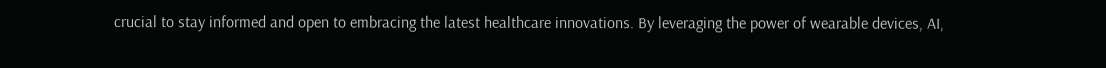crucial to stay informed and open to embracing the latest healthcare innovations. By leveraging the power of wearable devices, AI,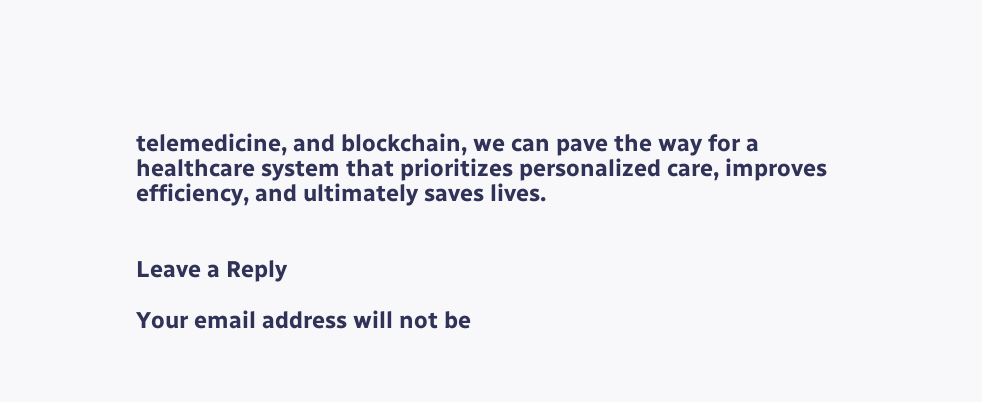telemedicine, and blockchain, we can pave the way for a healthcare system that prioritizes personalized care, improves efficiency, and ultimately saves lives.


Leave a Reply

Your email address will not be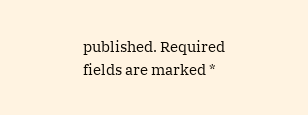published. Required fields are marked *